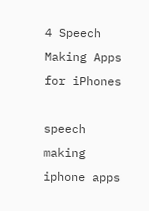4 Speech Making Apps for iPhones

speech making iphone apps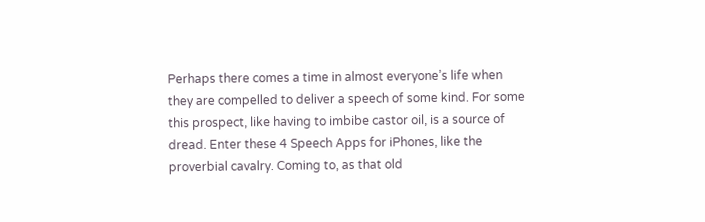Perhaps there comes a time in almost everyone’s life when they are compelled to deliver a speech of some kind. For some this prospect, like having to imbibe castor oil, is a source of dread. Enter these 4 Speech Apps for iPhones, like the proverbial cavalry. Coming to, as that old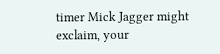timer Mick Jagger might exclaim, your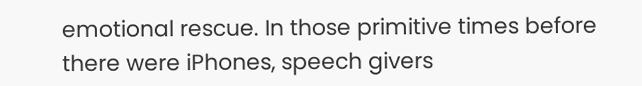emotional rescue. In those primitive times before there were iPhones, speech givers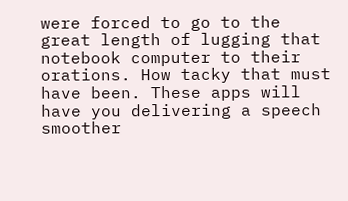were forced to go to the great length of lugging that notebook computer to their orations. How tacky that must have been. These apps will have you delivering a speech smoother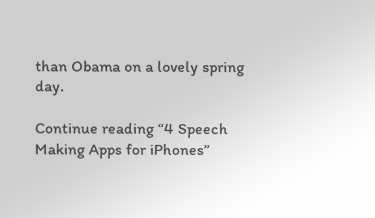than Obama on a lovely spring day.

Continue reading “4 Speech Making Apps for iPhones”